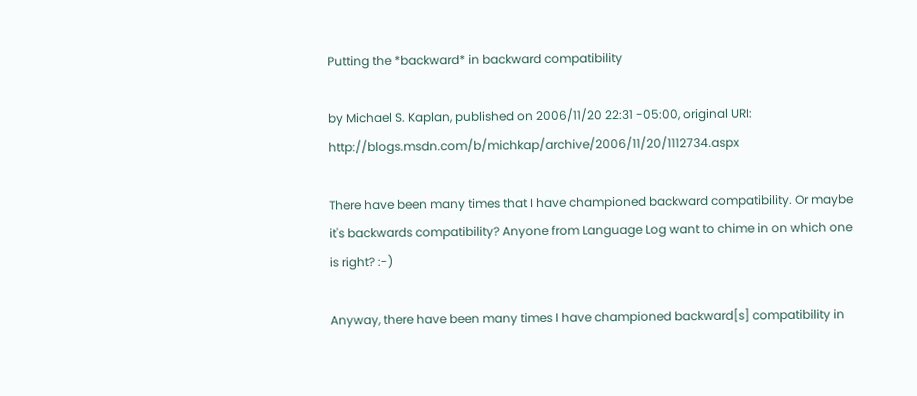Putting the *backward* in backward compatibility

by Michael S. Kaplan, published on 2006/11/20 22:31 -05:00, original URI: http://blogs.msdn.com/b/michkap/archive/2006/11/20/1112734.aspx

There have been many times that I have championed backward compatibility. Or maybe it's backwards compatibility? Anyone from Language Log want to chime in on which one is right? :-)

Anyway, there have been many times I have championed backward[s] compatibility in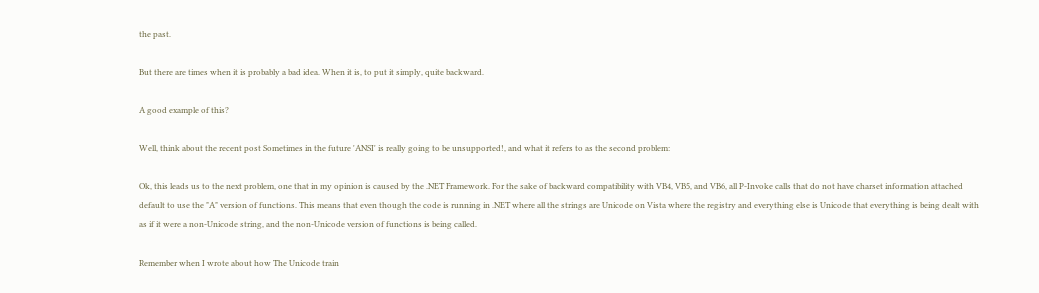the past.

But there are times when it is probably a bad idea. When it is, to put it simply, quite backward.

A good example of this?

Well, think about the recent post Sometimes in the future 'ANSI' is really going to be unsupported!, and what it refers to as the second problem:

Ok, this leads us to the next problem, one that in my opinion is caused by the .NET Framework. For the sake of backward compatibility with VB4, VB5, and VB6, all P-Invoke calls that do not have charset information attached default to use the "A" version of functions. This means that even though the code is running in .NET where all the strings are Unicode on Vista where the registry and everything else is Unicode that everything is being dealt with as if it were a non-Unicode string, and the non-Unicode version of functions is being called.

Remember when I wrote about how The Unicode train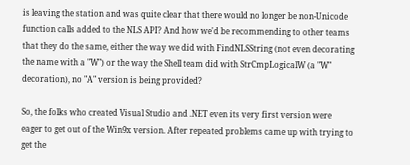is leaving the station and was quite clear that there would no longer be non-Unicode function calls added to the NLS API? And how we'd be recommending to other teams that they do the same, either the way we did with FindNLSString (not even decorating the name with a "W") or the way the Shell team did with StrCmpLogicalW (a "W" decoration), no "A" version is being provided?

So, the folks who created Visual Studio and .NET even its very first version were eager to get out of the Win9x version. After repeated problems came up with trying to get the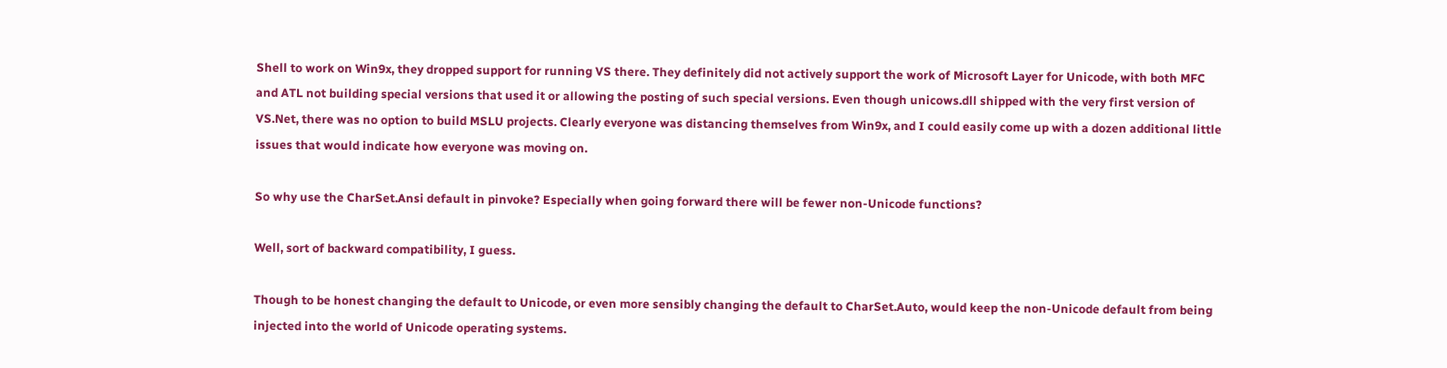Shell to work on Win9x, they dropped support for running VS there. They definitely did not actively support the work of Microsoft Layer for Unicode, with both MFC and ATL not building special versions that used it or allowing the posting of such special versions. Even though unicows.dll shipped with the very first version of VS.Net, there was no option to build MSLU projects. Clearly everyone was distancing themselves from Win9x, and I could easily come up with a dozen additional little issues that would indicate how everyone was moving on.

So why use the CharSet.Ansi default in pinvoke? Especially when going forward there will be fewer non-Unicode functions?

Well, sort of backward compatibility, I guess.

Though to be honest changing the default to Unicode, or even more sensibly changing the default to CharSet.Auto, would keep the non-Unicode default from being injected into the world of Unicode operating systems.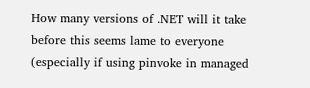How many versions of .NET will it take before this seems lame to everyone (especially if using pinvoke in managed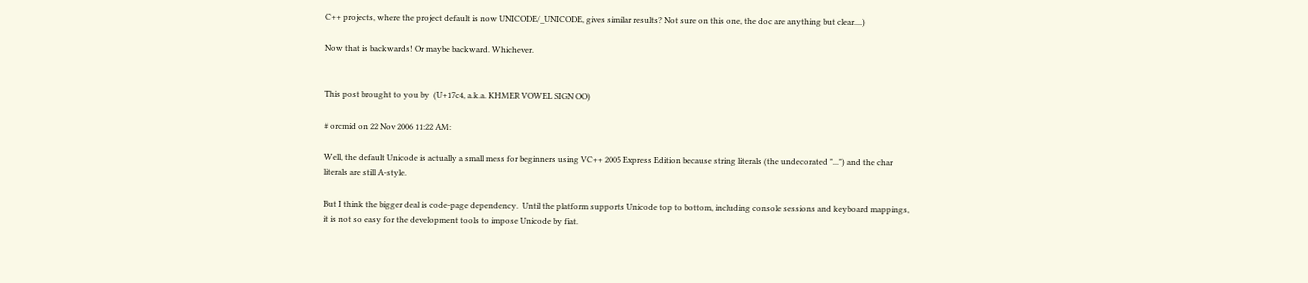C++ projects, where the project default is now UNICODE/_UNICODE, gives similar results? Not sure on this one, the doc are anything but clear....)

Now that is backwards! Or maybe backward. Whichever.


This post brought to you by  (U+17c4, a.k.a. KHMER VOWEL SIGN OO)

# orcmid on 22 Nov 2006 11:22 AM:

Well, the default Unicode is actually a small mess for beginners using VC++ 2005 Express Edition because string literals (the undecorated "...") and the char literals are still A-style.

But I think the bigger deal is code-page dependency.  Until the platform supports Unicode top to bottom, including console sessions and keyboard mappings, it is not so easy for the development tools to impose Unicode by fiat.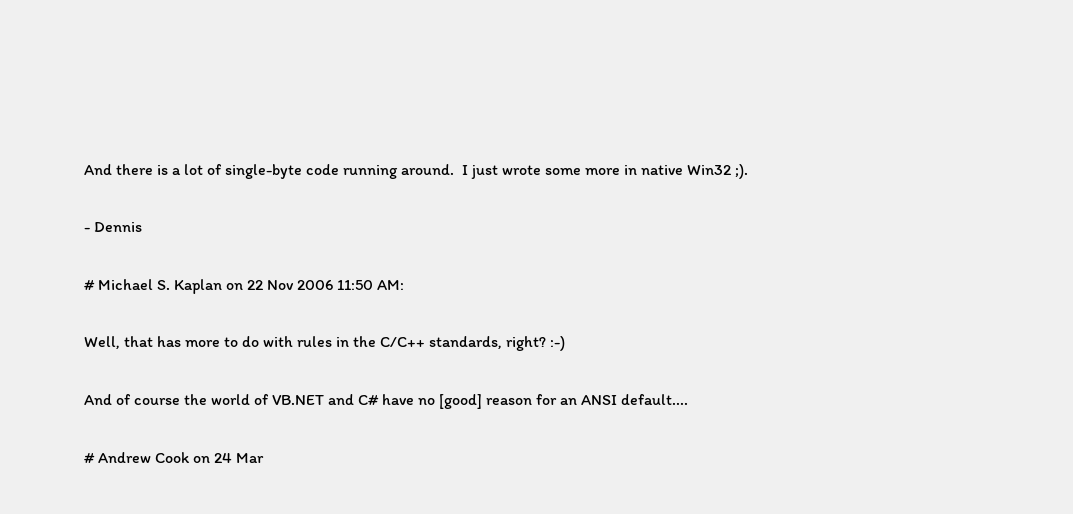And there is a lot of single-byte code running around.  I just wrote some more in native Win32 ;).

- Dennis

# Michael S. Kaplan on 22 Nov 2006 11:50 AM:

Well, that has more to do with rules in the C/C++ standards, right? :-)

And of course the world of VB.NET and C# have no [good] reason for an ANSI default....

# Andrew Cook on 24 Mar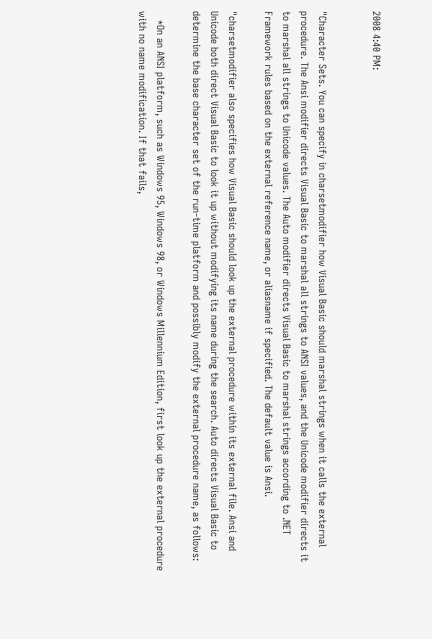2008 4:40 PM:


"Character Sets. You can specify in charsetmodifier how Visual Basic should marshal strings when it calls the external procedure. The Ansi modifier directs Visual Basic to marshal all strings to ANSI values, and the Unicode modifier directs it to marshal all strings to Unicode values. The Auto modifier directs Visual Basic to marshal strings according to .NET Framework rules based on the external reference name, or aliasname if specified. The default value is Ansi.

"charsetmodifier also specifies how Visual Basic should look up the external procedure within its external file. Ansi and Unicode both direct Visual Basic to look it up without modifying its name during the search. Auto directs Visual Basic to determine the base character set of the run-time platform and possibly modify the external procedure name, as follows:

   *On an ANSI platform, such as Windows 95, Windows 98, or Windows Millennium Edition, first look up the external procedure with no name modification. If that fails,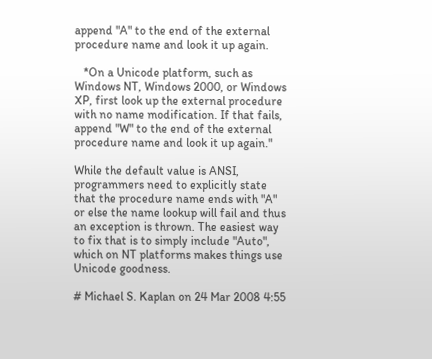append "A" to the end of the external procedure name and look it up again.

   *On a Unicode platform, such as Windows NT, Windows 2000, or Windows XP, first look up the external procedure with no name modification. If that fails, append "W" to the end of the external procedure name and look it up again."

While the default value is ANSI, programmers need to explicitly state that the procedure name ends with "A" or else the name lookup will fail and thus an exception is thrown. The easiest way to fix that is to simply include "Auto", which on NT platforms makes things use Unicode goodness.

# Michael S. Kaplan on 24 Mar 2008 4:55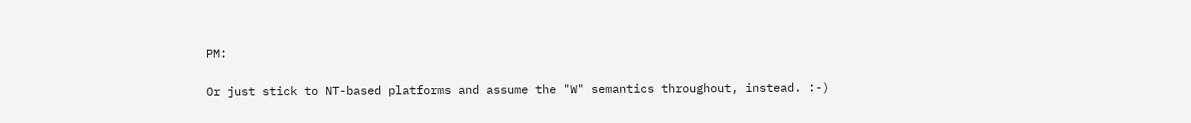PM:

Or just stick to NT-based platforms and assume the "W" semantics throughout, instead. :-)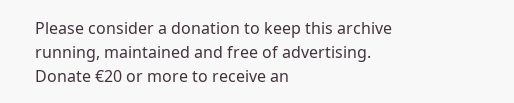Please consider a donation to keep this archive running, maintained and free of advertising.
Donate €20 or more to receive an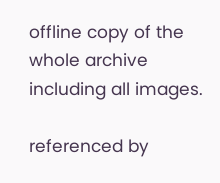offline copy of the whole archive including all images.

referenced by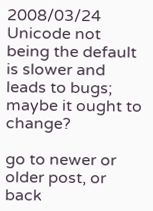2008/03/24 Unicode not being the default is slower and leads to bugs; maybe it ought to change?

go to newer or older post, or back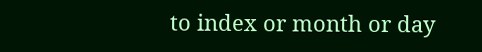to index or month or day